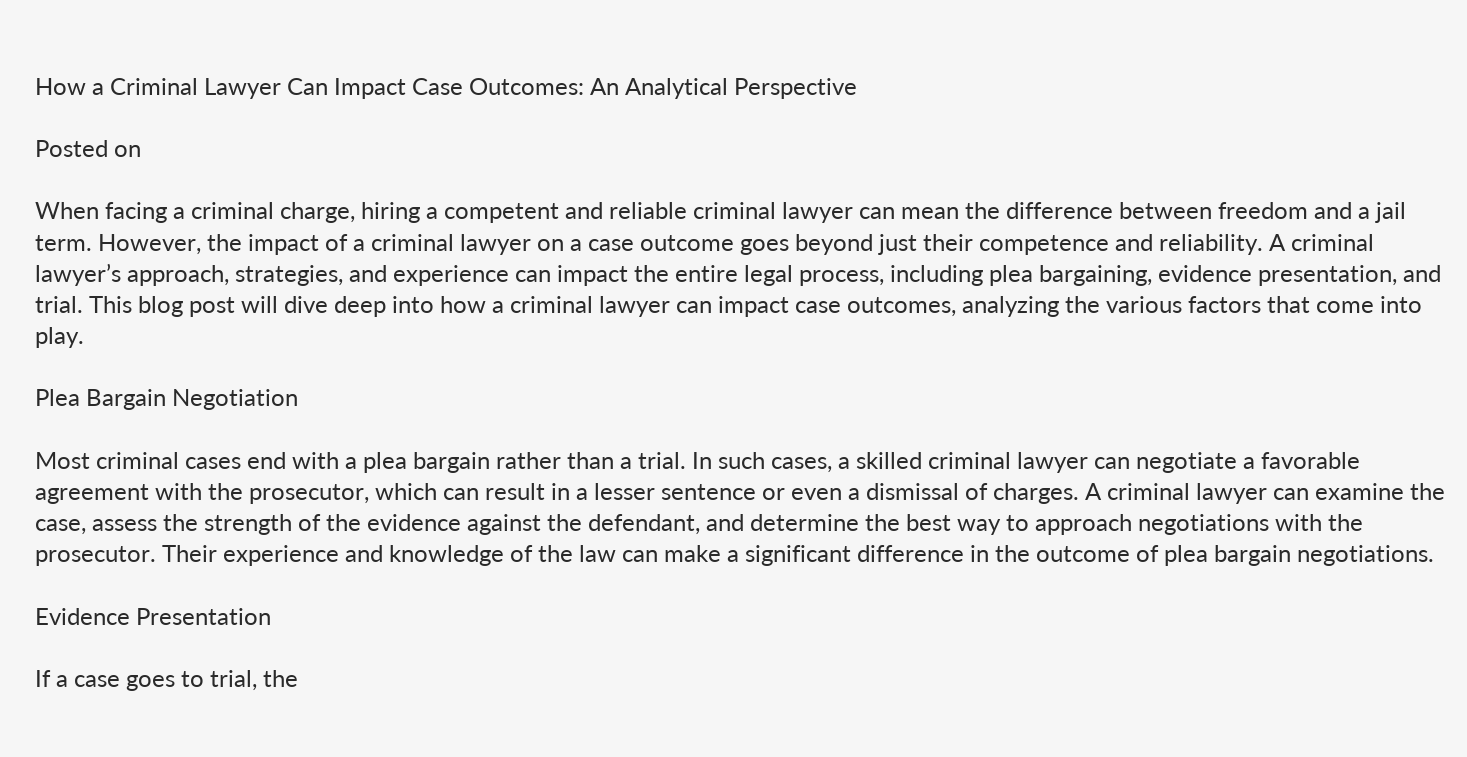How a Criminal Lawyer Can Impact Case Outcomes: An Analytical Perspective

Posted on

When facing a criminal charge, hiring a competent and reliable criminal lawyer can mean the difference between freedom and a jail term. However, the impact of a criminal lawyer on a case outcome goes beyond just their competence and reliability. A criminal lawyer’s approach, strategies, and experience can impact the entire legal process, including plea bargaining, evidence presentation, and trial. This blog post will dive deep into how a criminal lawyer can impact case outcomes, analyzing the various factors that come into play.

Plea Bargain Negotiation

Most criminal cases end with a plea bargain rather than a trial. In such cases, a skilled criminal lawyer can negotiate a favorable agreement with the prosecutor, which can result in a lesser sentence or even a dismissal of charges. A criminal lawyer can examine the case, assess the strength of the evidence against the defendant, and determine the best way to approach negotiations with the prosecutor. Their experience and knowledge of the law can make a significant difference in the outcome of plea bargain negotiations.

Evidence Presentation

If a case goes to trial, the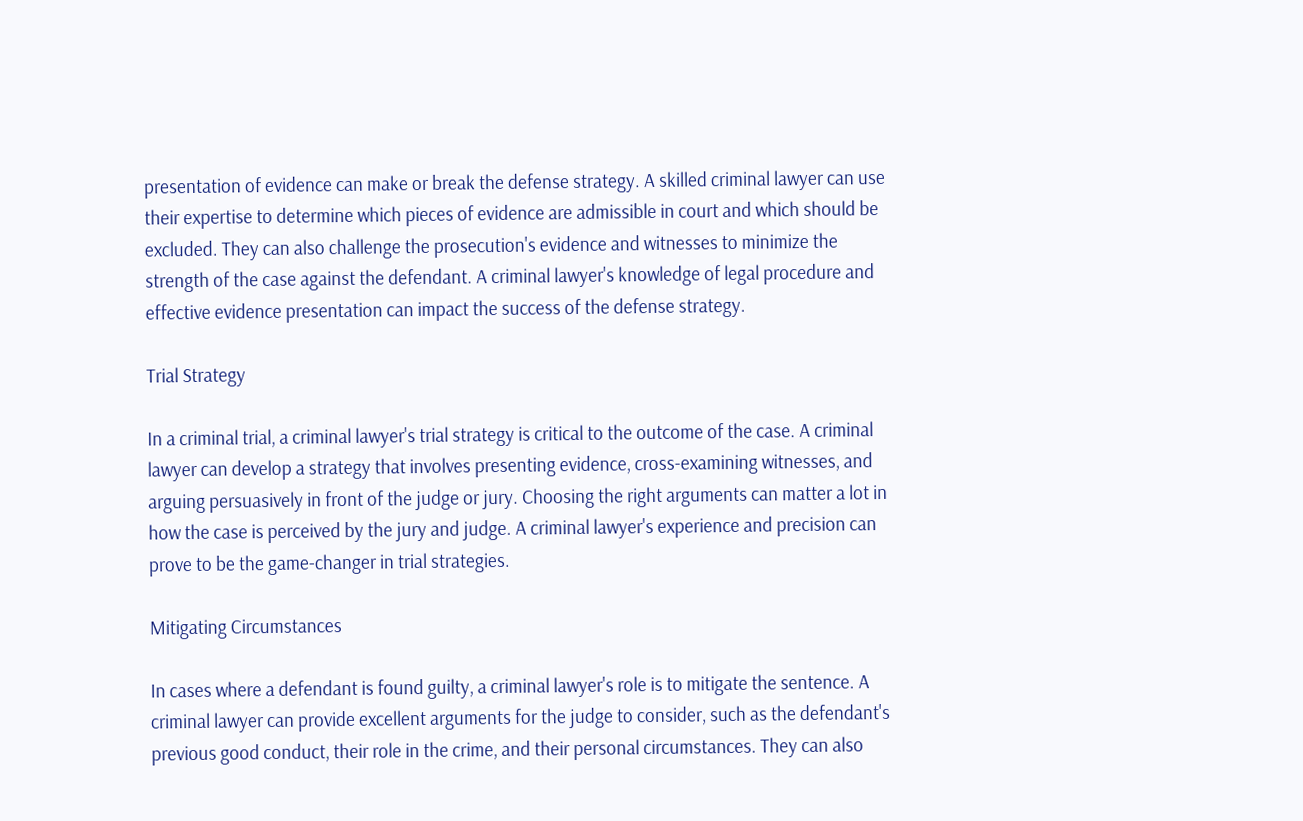presentation of evidence can make or break the defense strategy. A skilled criminal lawyer can use their expertise to determine which pieces of evidence are admissible in court and which should be excluded. They can also challenge the prosecution's evidence and witnesses to minimize the strength of the case against the defendant. A criminal lawyer's knowledge of legal procedure and effective evidence presentation can impact the success of the defense strategy.

Trial Strategy

In a criminal trial, a criminal lawyer's trial strategy is critical to the outcome of the case. A criminal lawyer can develop a strategy that involves presenting evidence, cross-examining witnesses, and arguing persuasively in front of the judge or jury. Choosing the right arguments can matter a lot in how the case is perceived by the jury and judge. A criminal lawyer's experience and precision can prove to be the game-changer in trial strategies.

Mitigating Circumstances

In cases where a defendant is found guilty, a criminal lawyer's role is to mitigate the sentence. A criminal lawyer can provide excellent arguments for the judge to consider, such as the defendant's previous good conduct, their role in the crime, and their personal circumstances. They can also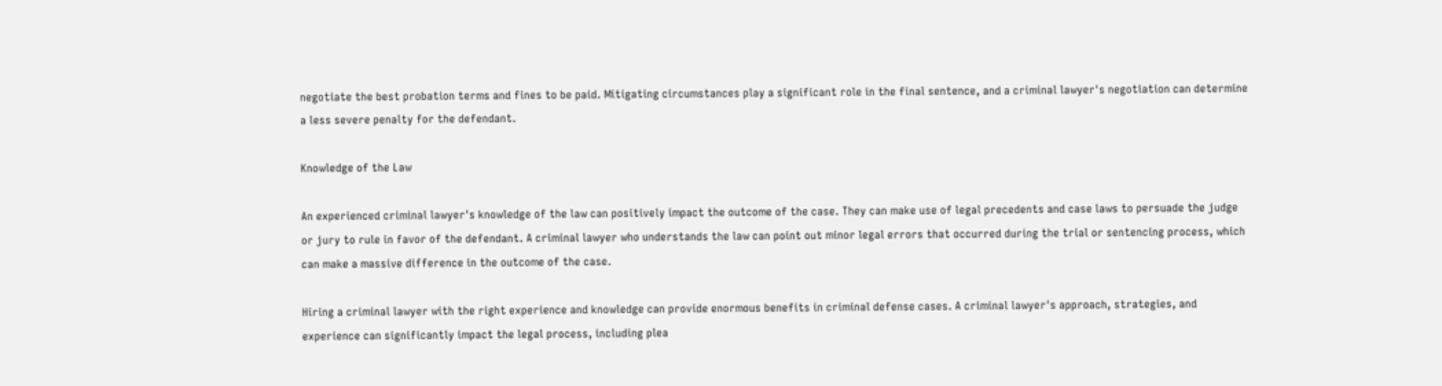negotiate the best probation terms and fines to be paid. Mitigating circumstances play a significant role in the final sentence, and a criminal lawyer's negotiation can determine a less severe penalty for the defendant.

Knowledge of the Law

An experienced criminal lawyer's knowledge of the law can positively impact the outcome of the case. They can make use of legal precedents and case laws to persuade the judge or jury to rule in favor of the defendant. A criminal lawyer who understands the law can point out minor legal errors that occurred during the trial or sentencing process, which can make a massive difference in the outcome of the case.

Hiring a criminal lawyer with the right experience and knowledge can provide enormous benefits in criminal defense cases. A criminal lawyer's approach, strategies, and experience can significantly impact the legal process, including plea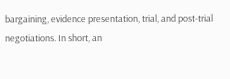bargaining, evidence presentation, trial, and post-trial negotiations. In short, an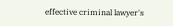effective criminal lawyer's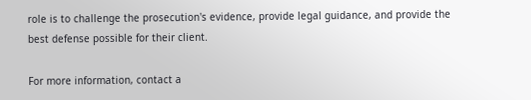role is to challenge the prosecution's evidence, provide legal guidance, and provide the best defense possible for their client.

For more information, contact a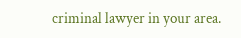criminal lawyer in your area.